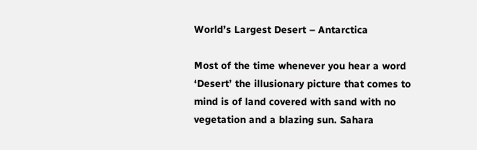World’s Largest Desert – Antarctica

Most of the time whenever you hear a word ‘Desert’ the illusionary picture that comes to mind is of land covered with sand with no vegetation and a blazing sun. Sahara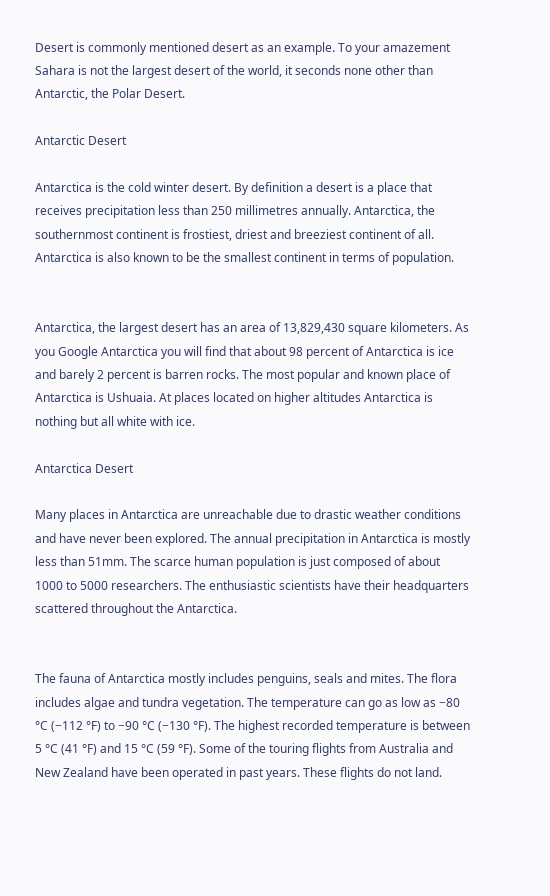Desert is commonly mentioned desert as an example. To your amazement Sahara is not the largest desert of the world, it seconds none other than Antarctic, the Polar Desert.

Antarctic Desert

Antarctica is the cold winter desert. By definition a desert is a place that receives precipitation less than 250 millimetres annually. Antarctica, the southernmost continent is frostiest, driest and breeziest continent of all. Antarctica is also known to be the smallest continent in terms of population.


Antarctica, the largest desert has an area of 13,829,430 square kilometers. As you Google Antarctica you will find that about 98 percent of Antarctica is ice and barely 2 percent is barren rocks. The most popular and known place of Antarctica is Ushuaia. At places located on higher altitudes Antarctica is nothing but all white with ice.

Antarctica Desert

Many places in Antarctica are unreachable due to drastic weather conditions and have never been explored. The annual precipitation in Antarctica is mostly less than 51mm. The scarce human population is just composed of about 1000 to 5000 researchers. The enthusiastic scientists have their headquarters scattered throughout the Antarctica.


The fauna of Antarctica mostly includes penguins, seals and mites. The flora includes algae and tundra vegetation. The temperature can go as low as −80 °C (−112 °F) to −90 °C (−130 °F). The highest recorded temperature is between 5 °C (41 °F) and 15 °C (59 °F). Some of the touring flights from Australia and New Zealand have been operated in past years. These flights do not land.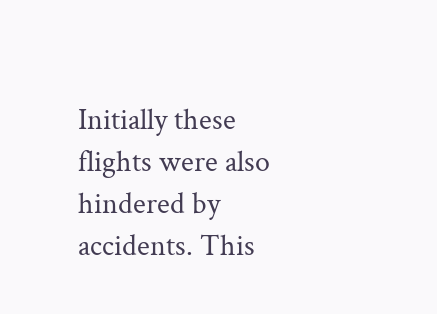Initially these flights were also hindered by accidents. This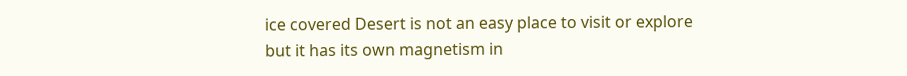ice covered Desert is not an easy place to visit or explore but it has its own magnetism in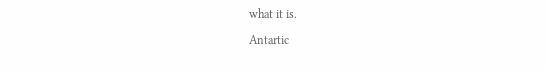what it is.

Antartic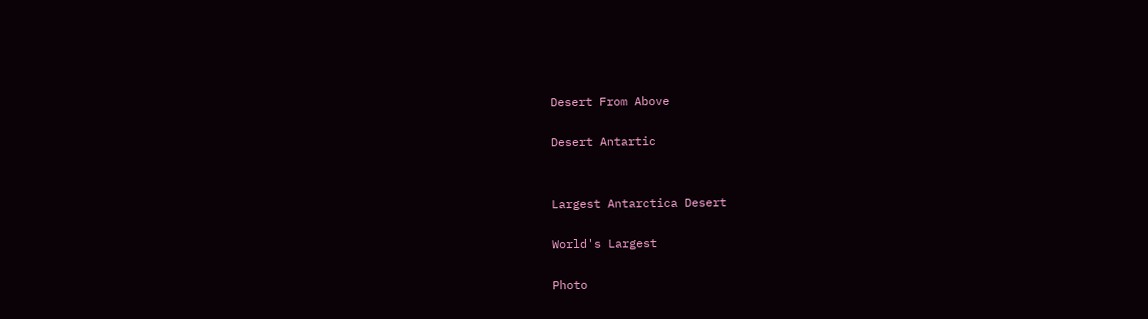Desert From Above

Desert Antartic


Largest Antarctica Desert

World's Largest

Photo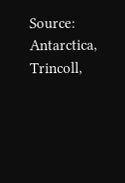Source: Antarctica, Trincoll,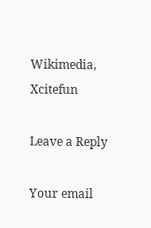Wikimedia, Xcitefun

Leave a Reply

Your email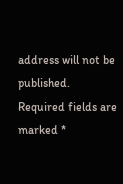address will not be published. Required fields are marked *